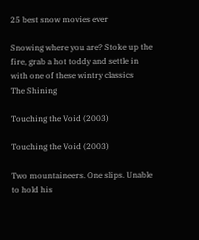25 best snow movies ever

Snowing where you are? Stoke up the fire, grab a hot toddy and settle in with one of these wintry classics
The Shining

Touching the Void (2003)

Touching the Void (2003)

Two mountaineers. One slips. Unable to hold his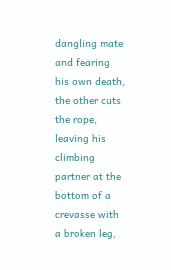dangling mate and fearing his own death, the other cuts the rope, leaving his climbing partner at the bottom of a crevasse with a broken leg,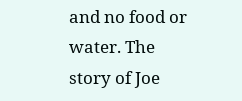and no food or water. The story of Joe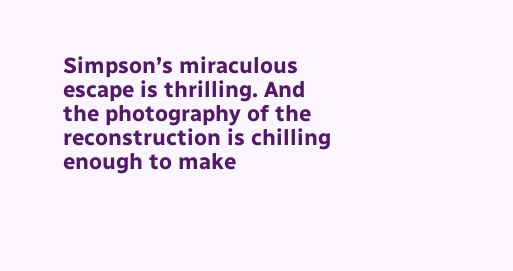Simpson’s miraculous escape is thrilling. And the photography of the reconstruction is chilling enough to make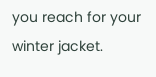you reach for your winter jacket.